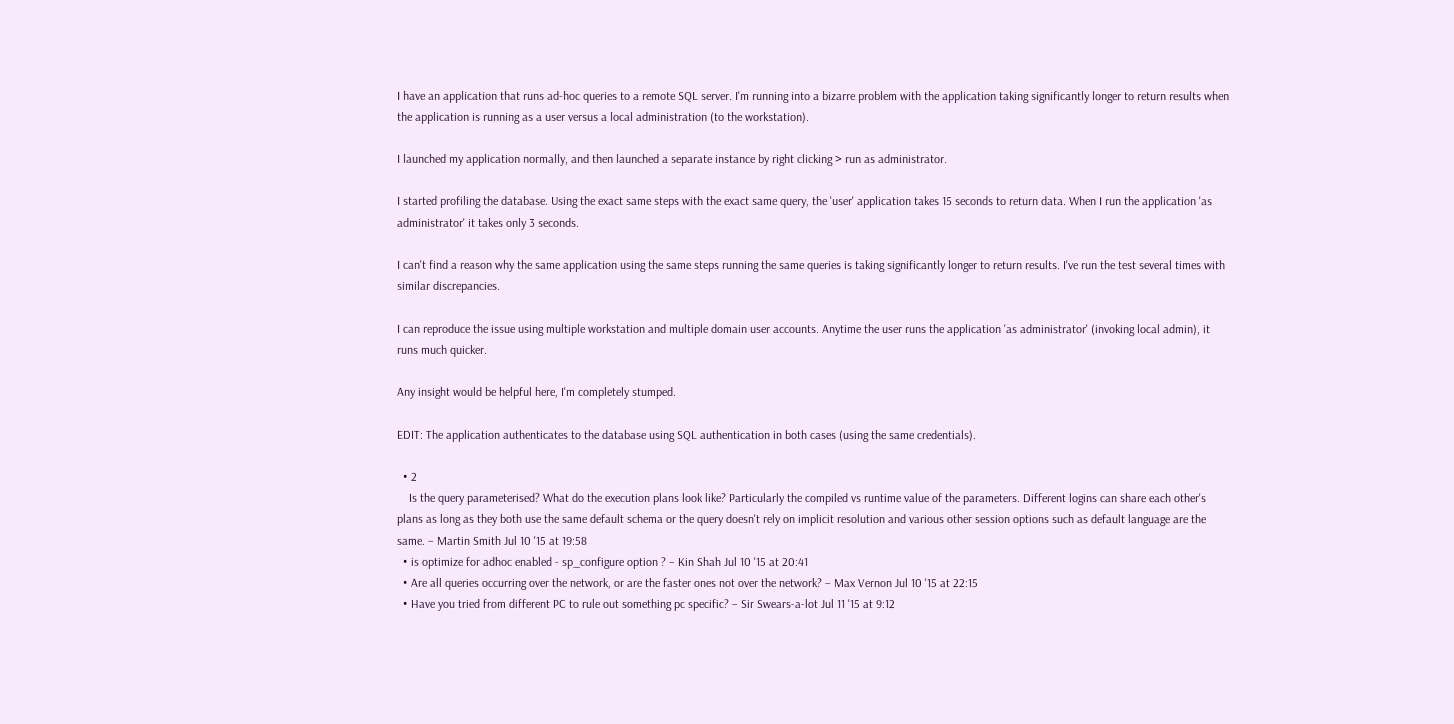I have an application that runs ad-hoc queries to a remote SQL server. I'm running into a bizarre problem with the application taking significantly longer to return results when the application is running as a user versus a local administration (to the workstation).

I launched my application normally, and then launched a separate instance by right clicking > run as administrator.

I started profiling the database. Using the exact same steps with the exact same query, the 'user' application takes 15 seconds to return data. When I run the application 'as administrator' it takes only 3 seconds.

I can't find a reason why the same application using the same steps running the same queries is taking significantly longer to return results. I've run the test several times with similar discrepancies.

I can reproduce the issue using multiple workstation and multiple domain user accounts. Anytime the user runs the application 'as administrator' (invoking local admin), it runs much quicker.

Any insight would be helpful here, I'm completely stumped.

EDIT: The application authenticates to the database using SQL authentication in both cases (using the same credentials).

  • 2
    Is the query parameterised? What do the execution plans look like? Particularly the compiled vs runtime value of the parameters. Different logins can share each other's plans as long as they both use the same default schema or the query doesn't rely on implicit resolution and various other session options such as default language are the same. – Martin Smith Jul 10 '15 at 19:58
  • is optimize for adhoc enabled - sp_configure option ? – Kin Shah Jul 10 '15 at 20:41
  • Are all queries occurring over the network, or are the faster ones not over the network? – Max Vernon Jul 10 '15 at 22:15
  • Have you tried from different PC to rule out something pc specific? – Sir Swears-a-lot Jul 11 '15 at 9:12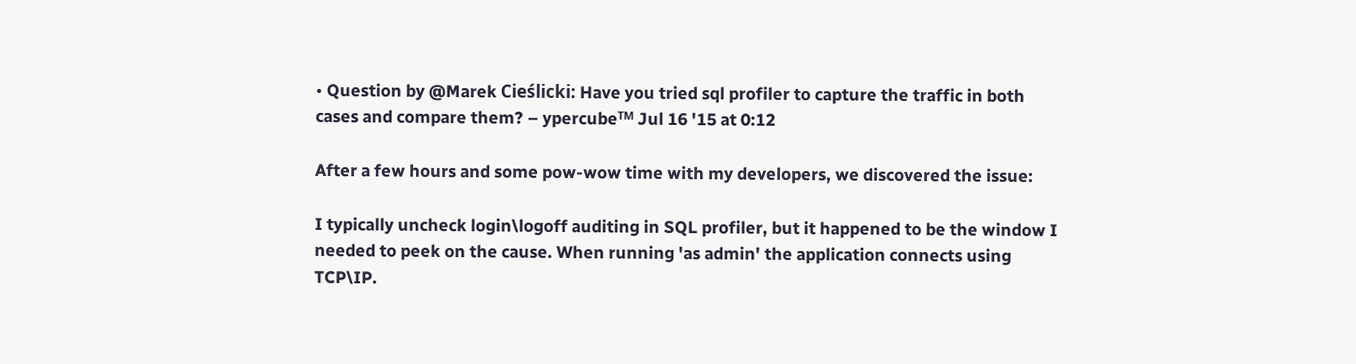• Question by @Marek Cieślicki: Have you tried sql profiler to capture the traffic in both cases and compare them? – ypercubeᵀᴹ Jul 16 '15 at 0:12

After a few hours and some pow-wow time with my developers, we discovered the issue:

I typically uncheck login\logoff auditing in SQL profiler, but it happened to be the window I needed to peek on the cause. When running 'as admin' the application connects using TCP\IP.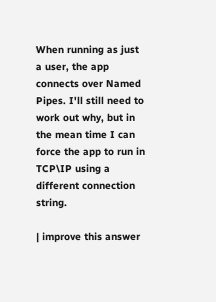When running as just a user, the app connects over Named Pipes. I'll still need to work out why, but in the mean time I can force the app to run in TCP\IP using a different connection string.

| improve this answer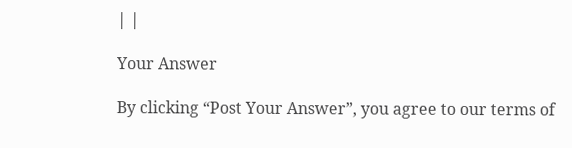| |

Your Answer

By clicking “Post Your Answer”, you agree to our terms of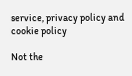service, privacy policy and cookie policy

Not the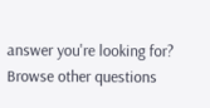answer you're looking for? Browse other questions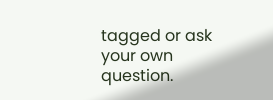tagged or ask your own question.